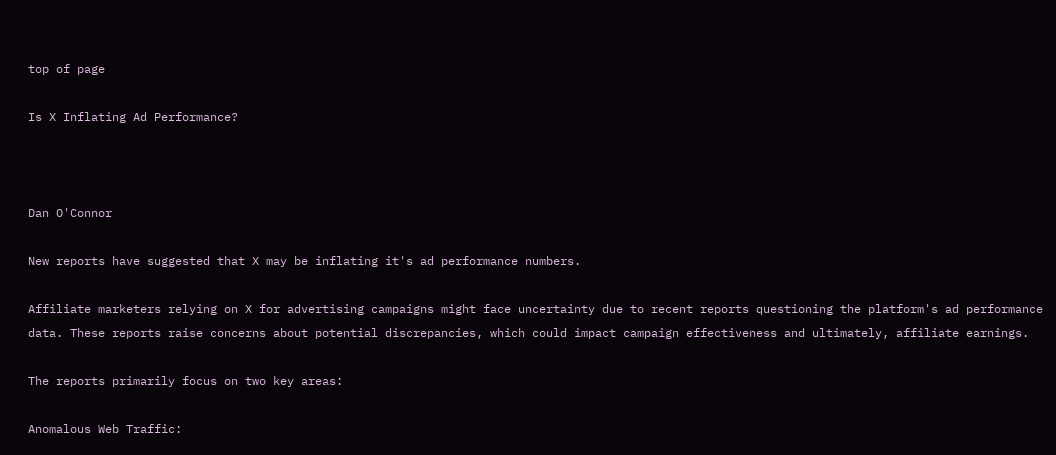top of page

Is X Inflating Ad Performance?



Dan O'Connor

New reports have suggested that X may be inflating it's ad performance numbers.

Affiliate marketers relying on X for advertising campaigns might face uncertainty due to recent reports questioning the platform's ad performance data. These reports raise concerns about potential discrepancies, which could impact campaign effectiveness and ultimately, affiliate earnings.

The reports primarily focus on two key areas:

Anomalous Web Traffic: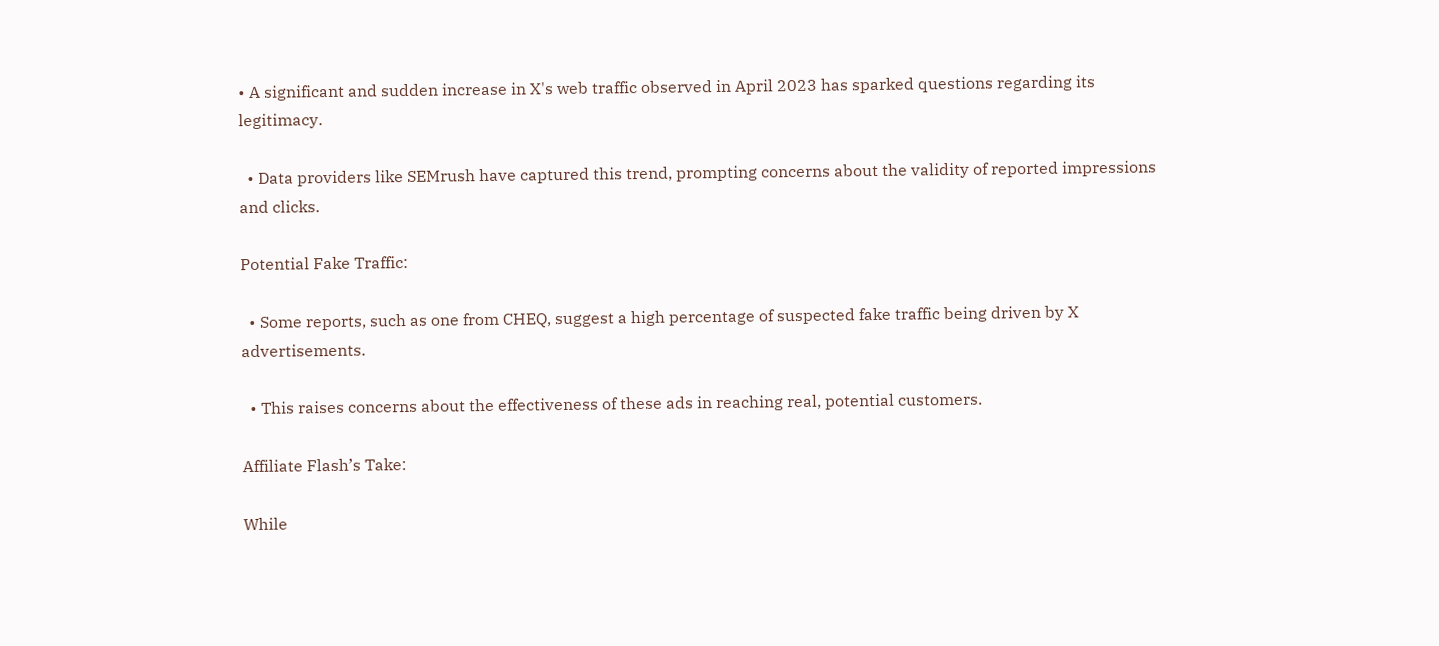• A significant and sudden increase in X's web traffic observed in April 2023 has sparked questions regarding its legitimacy.

  • Data providers like SEMrush have captured this trend, prompting concerns about the validity of reported impressions and clicks.

Potential Fake Traffic:

  • Some reports, such as one from CHEQ, suggest a high percentage of suspected fake traffic being driven by X advertisements.

  • This raises concerns about the effectiveness of these ads in reaching real, potential customers.

Affiliate Flash’s Take:

While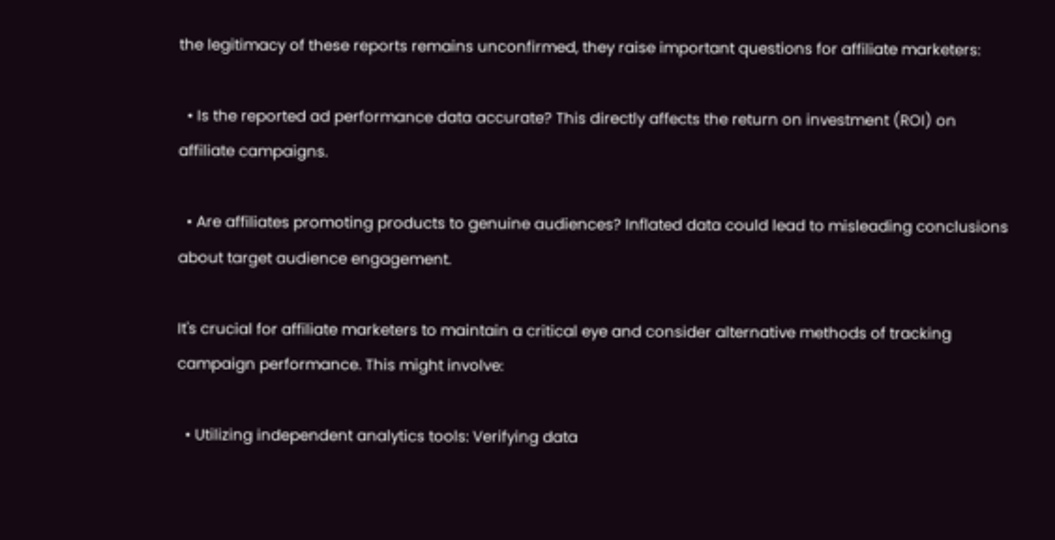the legitimacy of these reports remains unconfirmed, they raise important questions for affiliate marketers:

  • Is the reported ad performance data accurate? This directly affects the return on investment (ROI) on affiliate campaigns.

  • Are affiliates promoting products to genuine audiences? Inflated data could lead to misleading conclusions about target audience engagement.

It's crucial for affiliate marketers to maintain a critical eye and consider alternative methods of tracking campaign performance. This might involve:

  • Utilizing independent analytics tools: Verifying data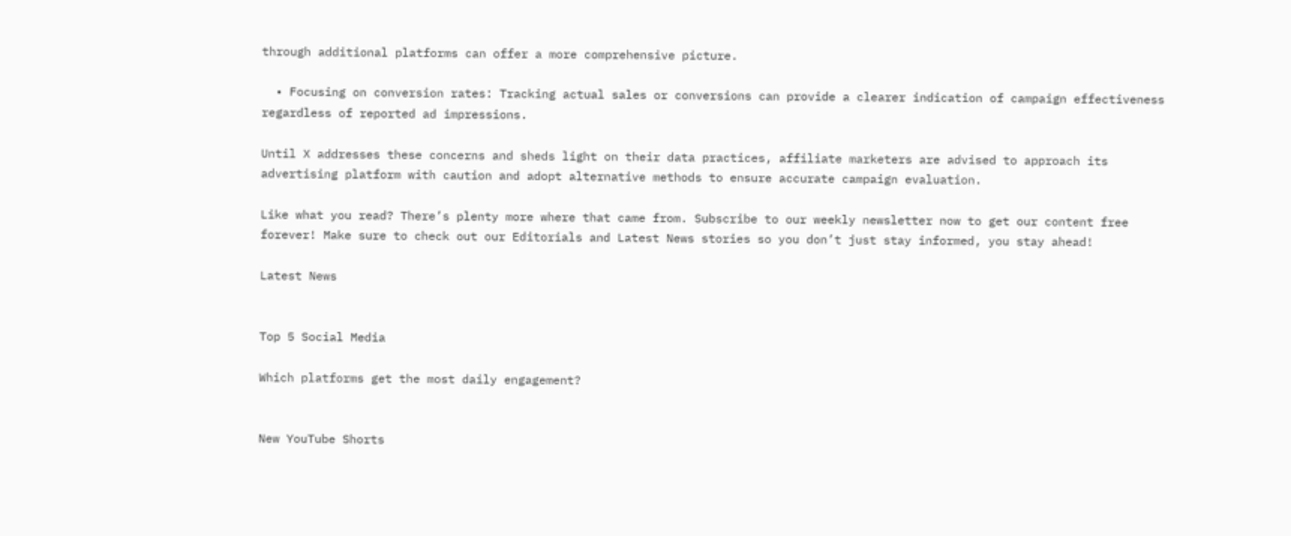through additional platforms can offer a more comprehensive picture.

  • Focusing on conversion rates: Tracking actual sales or conversions can provide a clearer indication of campaign effectiveness regardless of reported ad impressions.

Until X addresses these concerns and sheds light on their data practices, affiliate marketers are advised to approach its advertising platform with caution and adopt alternative methods to ensure accurate campaign evaluation.

Like what you read? There’s plenty more where that came from. Subscribe to our weekly newsletter now to get our content free forever! Make sure to check out our Editorials and Latest News stories so you don’t just stay informed, you stay ahead!

Latest News


Top 5 Social Media

Which platforms get the most daily engagement?


New YouTube Shorts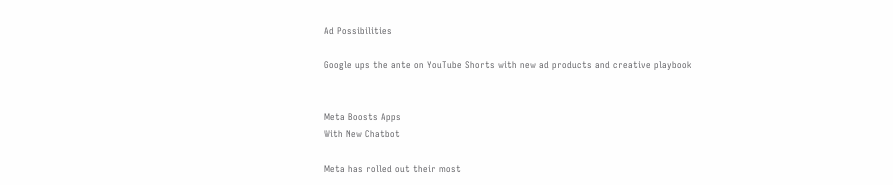Ad Possibilities

Google ups the ante on YouTube Shorts with new ad products and creative playbook


Meta Boosts Apps
With New Chatbot

Meta has rolled out their most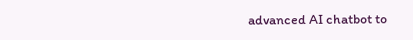advanced AI chatbot to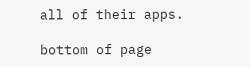all of their apps.

bottom of page